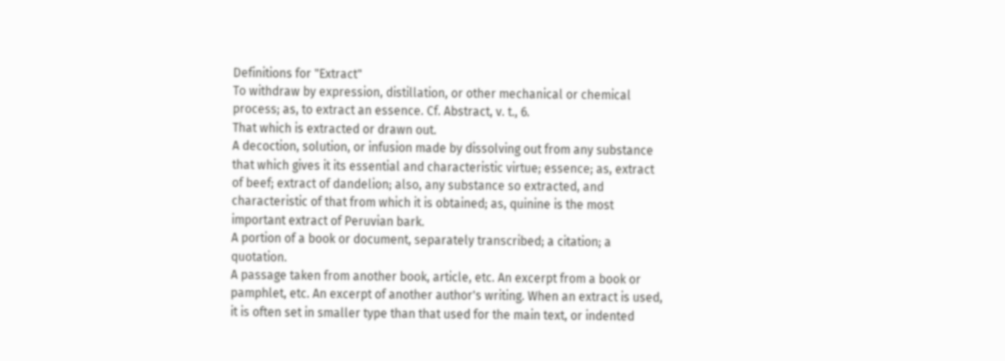Definitions for "Extract"
To withdraw by expression, distillation, or other mechanical or chemical process; as, to extract an essence. Cf. Abstract, v. t., 6.
That which is extracted or drawn out.
A decoction, solution, or infusion made by dissolving out from any substance that which gives it its essential and characteristic virtue; essence; as, extract of beef; extract of dandelion; also, any substance so extracted, and characteristic of that from which it is obtained; as, quinine is the most important extract of Peruvian bark.
A portion of a book or document, separately transcribed; a citation; a quotation.
A passage taken from another book, article, etc. An excerpt from a book or pamphlet, etc. An excerpt of another author's writing. When an extract is used, it is often set in smaller type than that used for the main text, or indented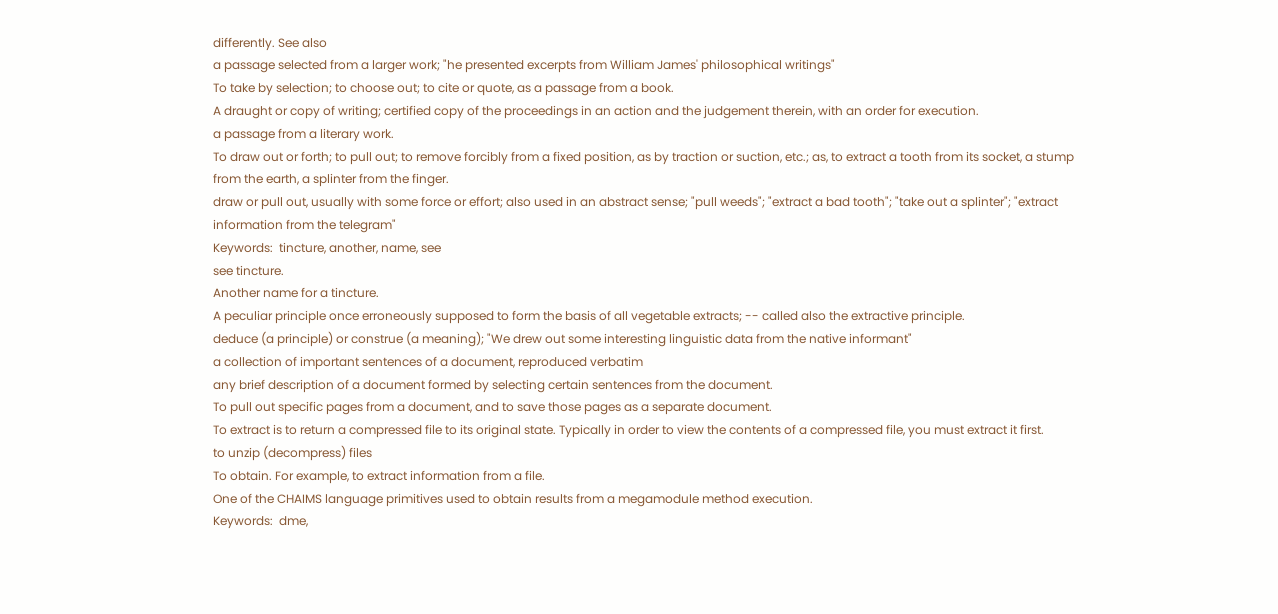differently. See also
a passage selected from a larger work; "he presented excerpts from William James' philosophical writings"
To take by selection; to choose out; to cite or quote, as a passage from a book.
A draught or copy of writing; certified copy of the proceedings in an action and the judgement therein, with an order for execution.
a passage from a literary work.
To draw out or forth; to pull out; to remove forcibly from a fixed position, as by traction or suction, etc.; as, to extract a tooth from its socket, a stump from the earth, a splinter from the finger.
draw or pull out, usually with some force or effort; also used in an abstract sense; "pull weeds"; "extract a bad tooth"; "take out a splinter"; "extract information from the telegram"
Keywords:  tincture, another, name, see
see tincture.
Another name for a tincture.
A peculiar principle once erroneously supposed to form the basis of all vegetable extracts; -- called also the extractive principle.
deduce (a principle) or construe (a meaning); "We drew out some interesting linguistic data from the native informant"
a collection of important sentences of a document, reproduced verbatim
any brief description of a document formed by selecting certain sentences from the document.
To pull out specific pages from a document, and to save those pages as a separate document.
To extract is to return a compressed file to its original state. Typically in order to view the contents of a compressed file, you must extract it first.
to unzip (decompress) files
To obtain. For example, to extract information from a file.
One of the CHAIMS language primitives used to obtain results from a megamodule method execution.
Keywords:  dme,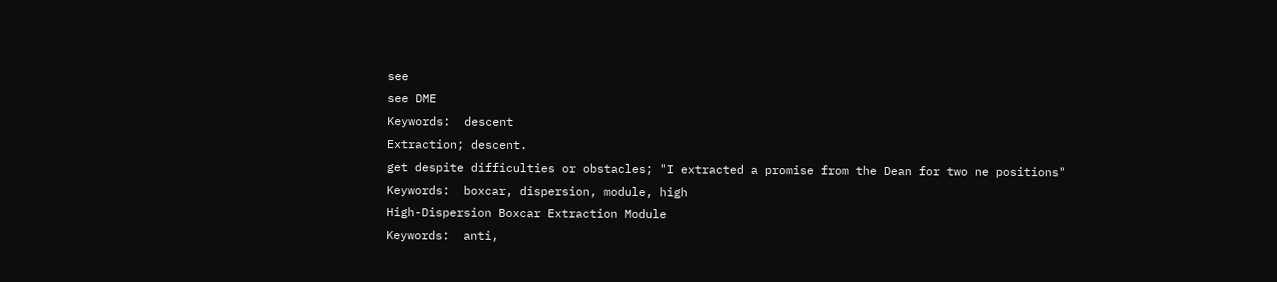see
see DME
Keywords:  descent
Extraction; descent.
get despite difficulties or obstacles; "I extracted a promise from the Dean for two ne positions"
Keywords:  boxcar, dispersion, module, high
High-Dispersion Boxcar Extraction Module
Keywords:  anti,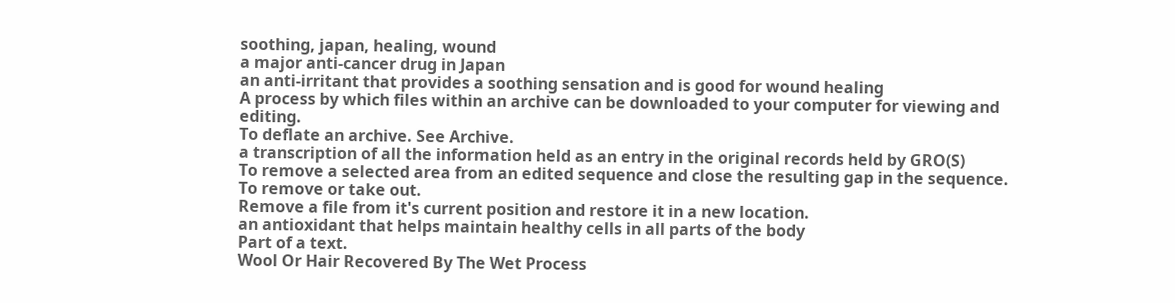soothing, japan, healing, wound
a major anti-cancer drug in Japan
an anti-irritant that provides a soothing sensation and is good for wound healing
A process by which files within an archive can be downloaded to your computer for viewing and editing.
To deflate an archive. See Archive.
a transcription of all the information held as an entry in the original records held by GRO(S)
To remove a selected area from an edited sequence and close the resulting gap in the sequence.
To remove or take out.
Remove a file from it's current position and restore it in a new location.
an antioxidant that helps maintain healthy cells in all parts of the body
Part of a text.
Wool Or Hair Recovered By The Wet Process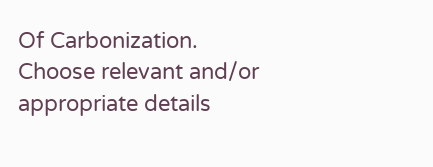Of Carbonization.
Choose relevant and/or appropriate details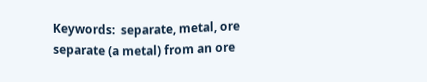Keywords:  separate, metal, ore
separate (a metal) from an ore